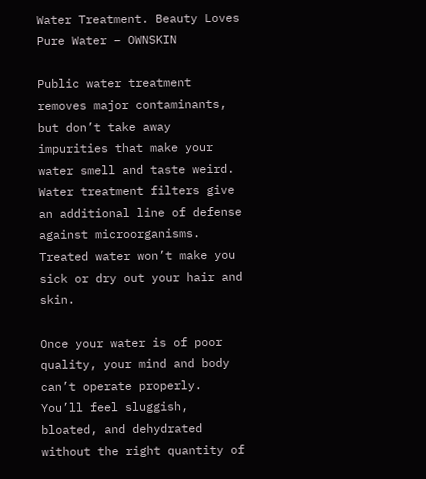Water Treatment. Beauty Loves Pure Water – OWNSKIN

Public water treatment removes major contaminants, but don’t take away impurities that make your water smell and taste weird. Water treatment filters give an additional line of defense against microorganisms. Treated water won’t make you sick or dry out your hair and skin.

Once your water is of poor quality, your mind and body can’t operate properly. You’ll feel sluggish, bloated, and dehydrated without the right quantity of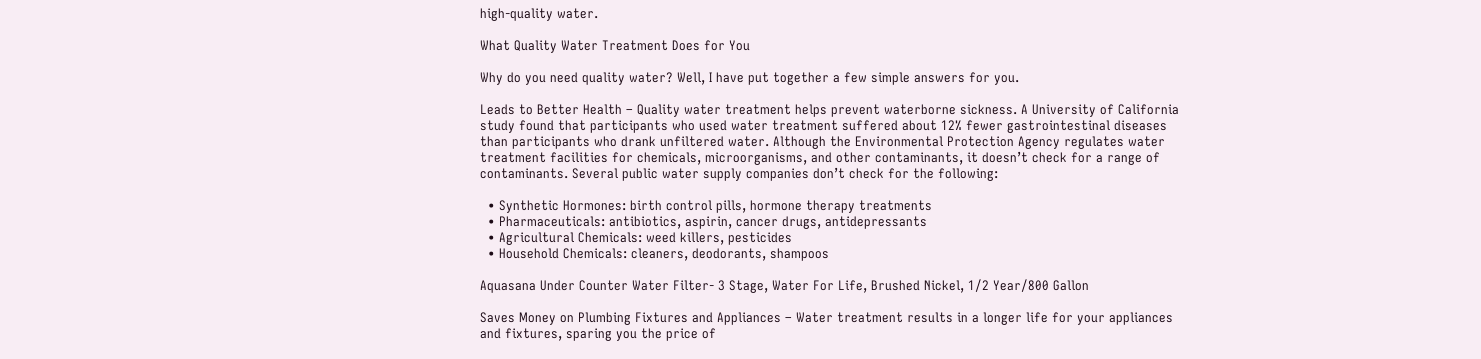high-quality water.

What Quality Water Treatment Does for You

Why do you need quality water? Well, I have put together a few simple answers for you.

Leads to Better Health – Quality water treatment helps prevent waterborne sickness. A University of California study found that participants who used water treatment suffered about 12% fewer gastrointestinal diseases than participants who drank unfiltered water. Although the Environmental Protection Agency regulates water treatment facilities for chemicals, microorganisms, and other contaminants, it doesn’t check for a range of contaminants. Several public water supply companies don’t check for the following:

  • Synthetic Hormones: birth control pills, hormone therapy treatments
  • Pharmaceuticals: antibiotics, aspirin, cancer drugs, antidepressants
  • Agricultural Chemicals: weed killers, pesticides
  • Household Chemicals: cleaners, deodorants, shampoos

Aquasana Under Counter Water Filter- 3 Stage, Water For Life, Brushed Nickel, 1/2 Year/800 Gallon

Saves Money on Plumbing Fixtures and Appliances – Water treatment results in a longer life for your appliances and fixtures, sparing you the price of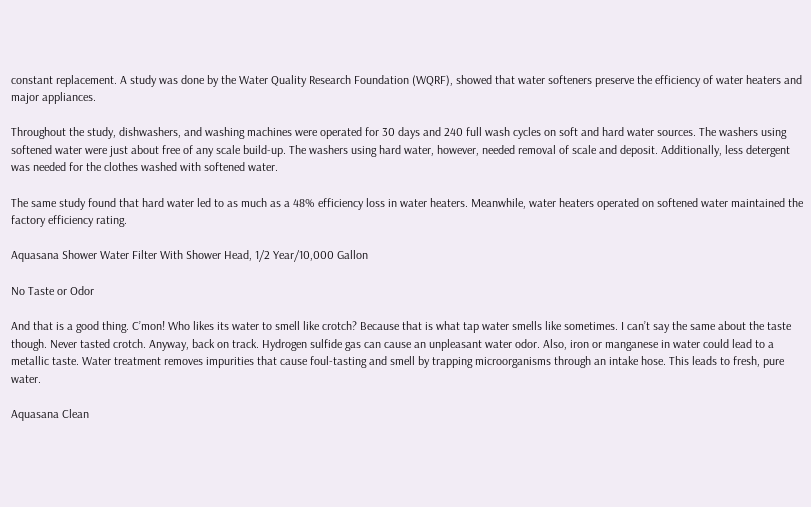constant replacement. A study was done by the Water Quality Research Foundation (WQRF), showed that water softeners preserve the efficiency of water heaters and major appliances.

Throughout the study, dishwashers, and washing machines were operated for 30 days and 240 full wash cycles on soft and hard water sources. The washers using softened water were just about free of any scale build-up. The washers using hard water, however, needed removal of scale and deposit. Additionally, less detergent was needed for the clothes washed with softened water.

The same study found that hard water led to as much as a 48% efficiency loss in water heaters. Meanwhile, water heaters operated on softened water maintained the factory efficiency rating.

Aquasana Shower Water Filter With Shower Head, 1/2 Year/10,000 Gallon

No Taste or Odor

And that is a good thing. C’mon! Who likes its water to smell like crotch? Because that is what tap water smells like sometimes. I can’t say the same about the taste though. Never tasted crotch. Anyway, back on track. Hydrogen sulfide gas can cause an unpleasant water odor. Also, iron or manganese in water could lead to a metallic taste. Water treatment removes impurities that cause foul-tasting and smell by trapping microorganisms through an intake hose. This leads to fresh, pure water.

Aquasana Clean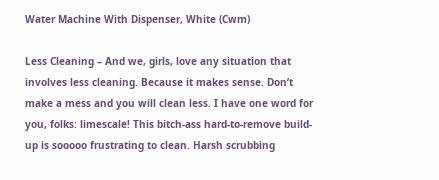Water Machine With Dispenser, White (Cwm)

Less Cleaning – And we, girls, love any situation that involves less cleaning. Because it makes sense. Don’t make a mess and you will clean less. I have one word for you, folks: limescale! This bitch-ass hard-to-remove build-up is sooooo frustrating to clean. Harsh scrubbing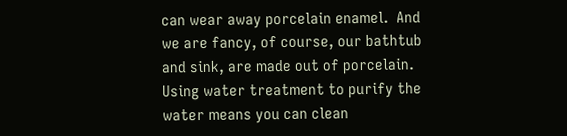can wear away porcelain enamel.  And we are fancy, of course, our bathtub and sink, are made out of porcelain.  Using water treatment to purify the water means you can clean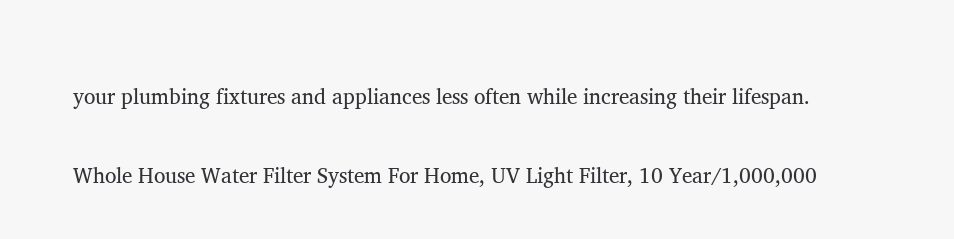your plumbing fixtures and appliances less often while increasing their lifespan.

Whole House Water Filter System For Home, UV Light Filter, 10 Year/1,000,000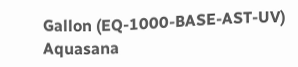Gallon (EQ-1000-BASE-AST-UV) Aquasana